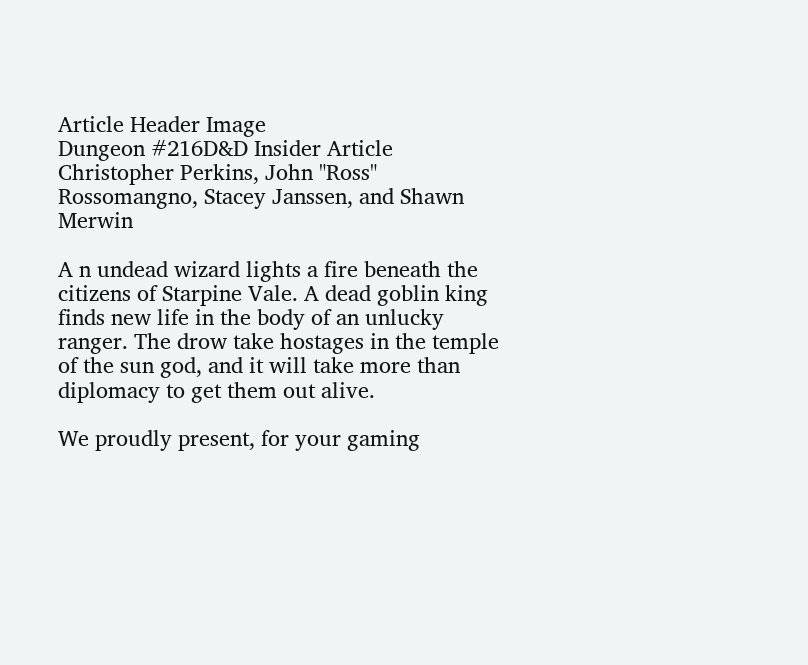Article Header Image
Dungeon #216D&D Insider Article
Christopher Perkins, John "Ross" Rossomangno, Stacey Janssen, and Shawn Merwin

A n undead wizard lights a fire beneath the citizens of Starpine Vale. A dead goblin king finds new life in the body of an unlucky ranger. The drow take hostages in the temple of the sun god, and it will take more than diplomacy to get them out alive.

We proudly present, for your gaming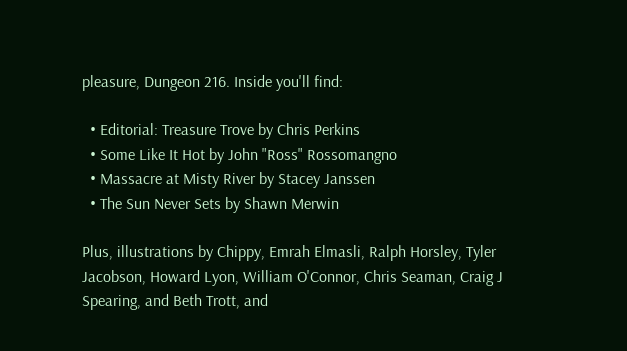pleasure, Dungeon 216. Inside you'll find:

  • Editorial: Treasure Trove by Chris Perkins
  • Some Like It Hot by John "Ross" Rossomangno
  • Massacre at Misty River by Stacey Janssen
  • The Sun Never Sets by Shawn Merwin

Plus, illustrations by Chippy, Emrah Elmasli, Ralph Horsley, Tyler Jacobson, Howard Lyon, William O'Connor, Chris Seaman, Craig J Spearing, and Beth Trott, and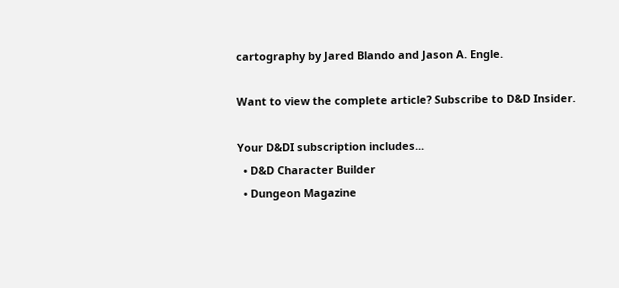cartography by Jared Blando and Jason A. Engle.

Want to view the complete article? Subscribe to D&D Insider.

Your D&DI subscription includes...
  • D&D Character Builder
  • Dungeon Magazine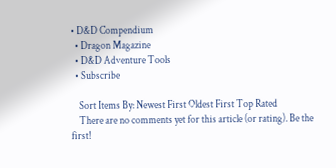• D&D Compendium
  • Dragon Magazine
  • D&D Adventure Tools
  • Subscribe

    Sort Items By: Newest First Oldest First Top Rated
    There are no comments yet for this article (or rating). Be the first!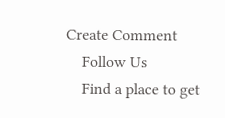Create Comment
    Follow Us
    Find a place to get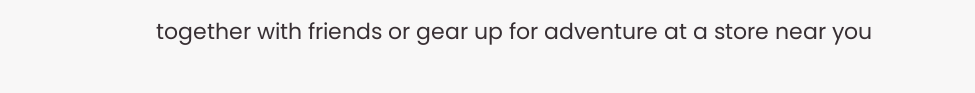together with friends or gear up for adventure at a store near you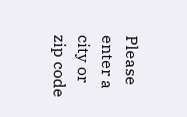Please enter a city or zip code